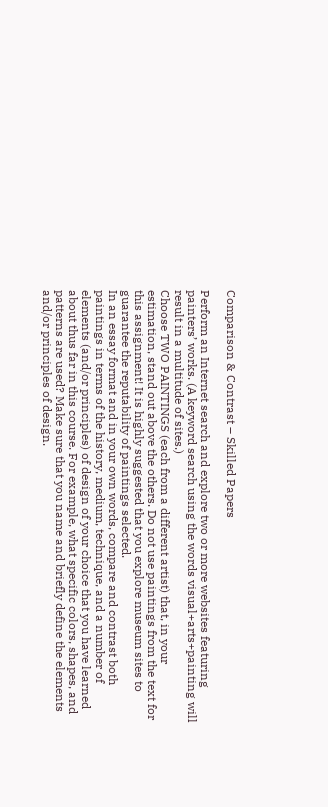Comparison & Contrast – Skilled Papers

Perform an Internet search and explore two or more websites featuring painters’ works. (A keyword search using the words visual+arts+painting will result in a multitude of sites.)
Choose TWO PAINTINGS (each from a different artist) that, in your estimation, stand out above the others. Do not use paintings from the text for this assignment! It is highly suggested that you explore museum sites to guarantee the reputability of paintings selected.
In an essay format and in your own words, compare and contrast both paintings in terms of the history, medium, technique, and a number of elements (and/or principles) of design of your choice that you have learned about thus far in this course. For example, what specific colors, shapes, and patterns are used? Make sure that you name and briefly define the elements and/or principles of design.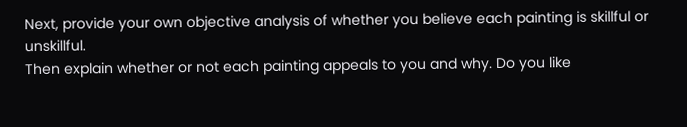Next, provide your own objective analysis of whether you believe each painting is skillful or unskillful.
Then explain whether or not each painting appeals to you and why. Do you like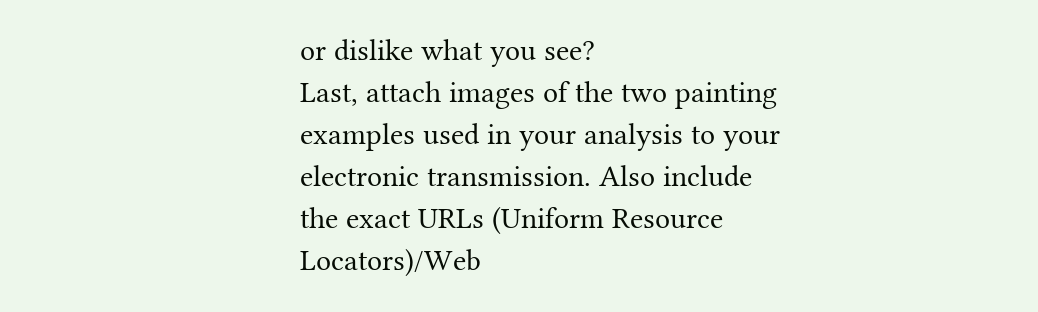or dislike what you see?
Last, attach images of the two painting examples used in your analysis to your electronic transmission. Also include the exact URLs (Uniform Resource Locators)/Web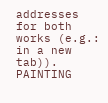addresses for both works (e.g.: in a new tab)).
PAINTING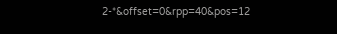2-*&offset=0&rpp=40&pos=12